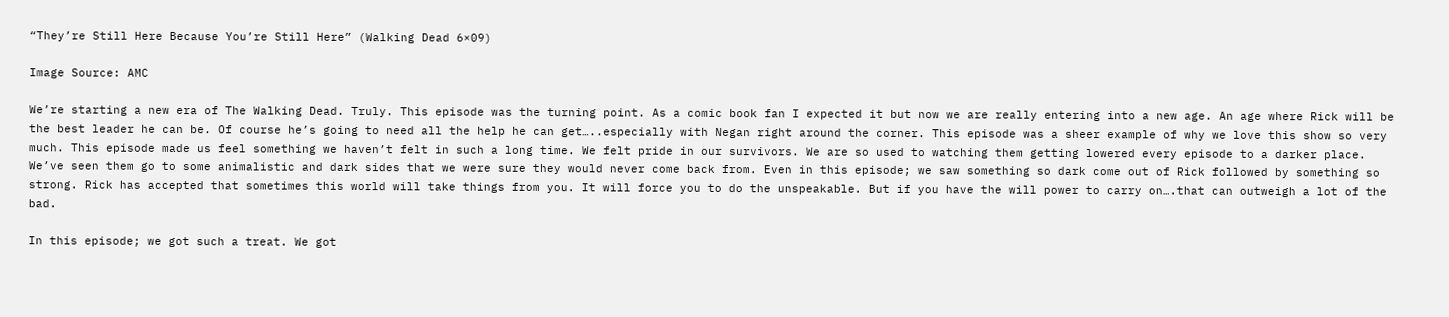“They’re Still Here Because You’re Still Here” (Walking Dead 6×09)

Image Source: AMC

We’re starting a new era of The Walking Dead. Truly. This episode was the turning point. As a comic book fan I expected it but now we are really entering into a new age. An age where Rick will be the best leader he can be. Of course he’s going to need all the help he can get…..especially with Negan right around the corner. This episode was a sheer example of why we love this show so very much. This episode made us feel something we haven’t felt in such a long time. We felt pride in our survivors. We are so used to watching them getting lowered every episode to a darker place. We’ve seen them go to some animalistic and dark sides that we were sure they would never come back from. Even in this episode; we saw something so dark come out of Rick followed by something so strong. Rick has accepted that sometimes this world will take things from you. It will force you to do the unspeakable. But if you have the will power to carry on….that can outweigh a lot of the bad.

In this episode; we got such a treat. We got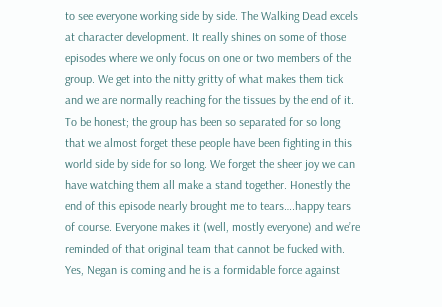to see everyone working side by side. The Walking Dead excels at character development. It really shines on some of those episodes where we only focus on one or two members of the group. We get into the nitty gritty of what makes them tick and we are normally reaching for the tissues by the end of it. To be honest; the group has been so separated for so long that we almost forget these people have been fighting in this world side by side for so long. We forget the sheer joy we can have watching them all make a stand together. Honestly the end of this episode nearly brought me to tears….happy tears of course. Everyone makes it (well, mostly everyone) and we’re reminded of that original team that cannot be fucked with. Yes, Negan is coming and he is a formidable force against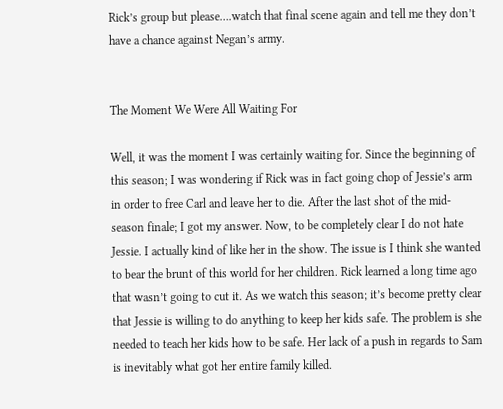Rick’s group but please….watch that final scene again and tell me they don’t have a chance against Negan’s army.


The Moment We Were All Waiting For

Well, it was the moment I was certainly waiting for. Since the beginning of this season; I was wondering if Rick was in fact going chop of Jessie’s arm in order to free Carl and leave her to die. After the last shot of the mid-season finale; I got my answer. Now, to be completely clear I do not hate Jessie. I actually kind of like her in the show. The issue is I think she wanted to bear the brunt of this world for her children. Rick learned a long time ago that wasn’t going to cut it. As we watch this season; it’s become pretty clear that Jessie is willing to do anything to keep her kids safe. The problem is she needed to teach her kids how to be safe. Her lack of a push in regards to Sam is inevitably what got her entire family killed.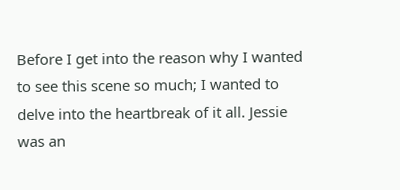Before I get into the reason why I wanted to see this scene so much; I wanted to delve into the heartbreak of it all. Jessie was an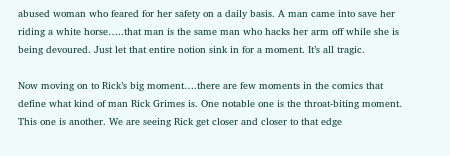abused woman who feared for her safety on a daily basis. A man came into save her riding a white horse…..that man is the same man who hacks her arm off while she is being devoured. Just let that entire notion sink in for a moment. It’s all tragic.

Now moving on to Rick’s big moment….there are few moments in the comics that define what kind of man Rick Grimes is. One notable one is the throat-biting moment. This one is another. We are seeing Rick get closer and closer to that edge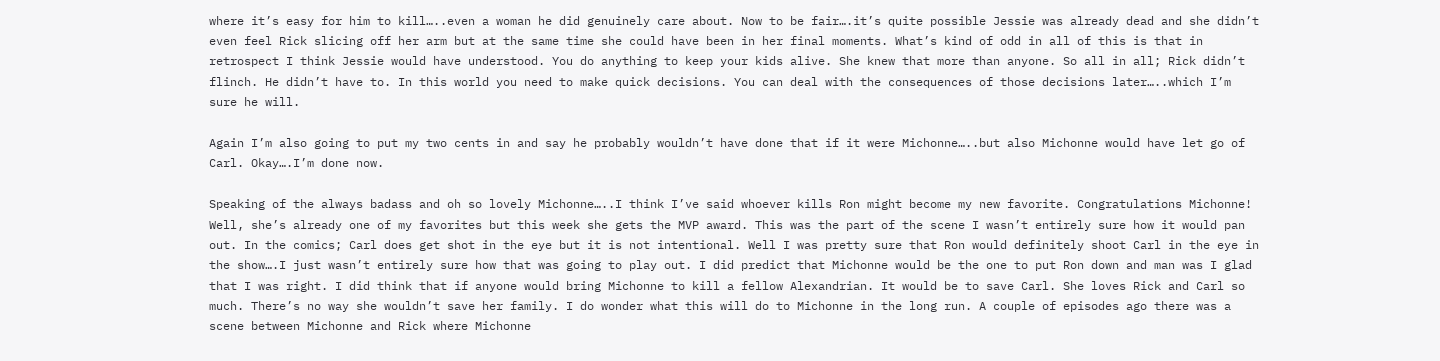where it’s easy for him to kill…..even a woman he did genuinely care about. Now to be fair….it’s quite possible Jessie was already dead and she didn’t even feel Rick slicing off her arm but at the same time she could have been in her final moments. What’s kind of odd in all of this is that in retrospect I think Jessie would have understood. You do anything to keep your kids alive. She knew that more than anyone. So all in all; Rick didn’t flinch. He didn’t have to. In this world you need to make quick decisions. You can deal with the consequences of those decisions later…..which I’m sure he will.

Again I’m also going to put my two cents in and say he probably wouldn’t have done that if it were Michonne…..but also Michonne would have let go of Carl. Okay….I’m done now.

Speaking of the always badass and oh so lovely Michonne…..I think I’ve said whoever kills Ron might become my new favorite. Congratulations Michonne! Well, she’s already one of my favorites but this week she gets the MVP award. This was the part of the scene I wasn’t entirely sure how it would pan out. In the comics; Carl does get shot in the eye but it is not intentional. Well I was pretty sure that Ron would definitely shoot Carl in the eye in the show….I just wasn’t entirely sure how that was going to play out. I did predict that Michonne would be the one to put Ron down and man was I glad that I was right. I did think that if anyone would bring Michonne to kill a fellow Alexandrian. It would be to save Carl. She loves Rick and Carl so much. There’s no way she wouldn’t save her family. I do wonder what this will do to Michonne in the long run. A couple of episodes ago there was a scene between Michonne and Rick where Michonne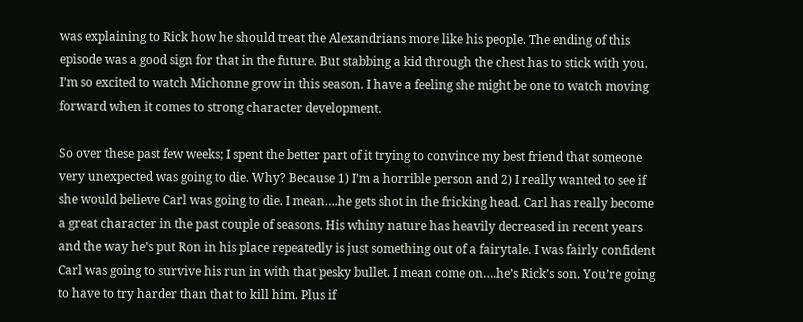was explaining to Rick how he should treat the Alexandrians more like his people. The ending of this episode was a good sign for that in the future. But stabbing a kid through the chest has to stick with you. I’m so excited to watch Michonne grow in this season. I have a feeling she might be one to watch moving forward when it comes to strong character development.

So over these past few weeks; I spent the better part of it trying to convince my best friend that someone very unexpected was going to die. Why? Because 1) I’m a horrible person and 2) I really wanted to see if she would believe Carl was going to die. I mean….he gets shot in the fricking head. Carl has really become a great character in the past couple of seasons. His whiny nature has heavily decreased in recent years and the way he’s put Ron in his place repeatedly is just something out of a fairytale. I was fairly confident Carl was going to survive his run in with that pesky bullet. I mean come on….he’s Rick’s son. You’re going to have to try harder than that to kill him. Plus if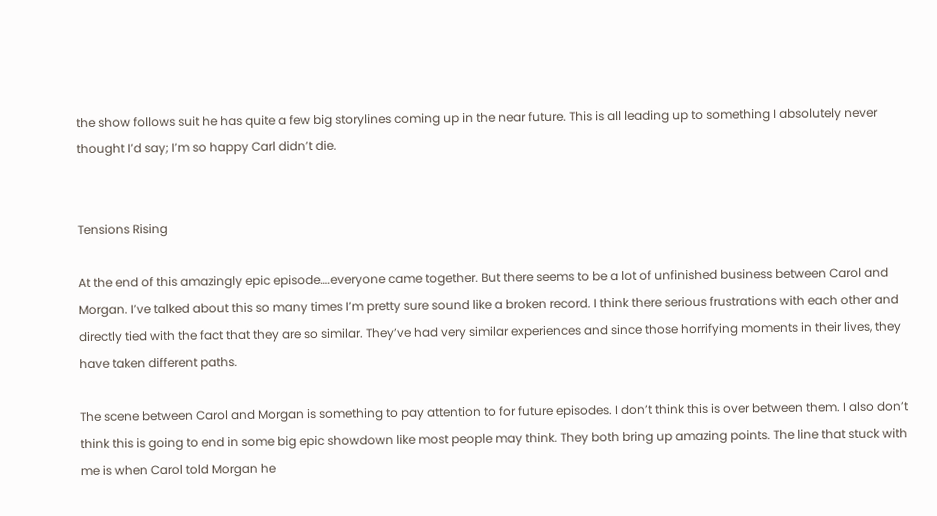the show follows suit he has quite a few big storylines coming up in the near future. This is all leading up to something I absolutely never thought I’d say; I’m so happy Carl didn’t die.


Tensions Rising

At the end of this amazingly epic episode….everyone came together. But there seems to be a lot of unfinished business between Carol and Morgan. I’ve talked about this so many times I’m pretty sure sound like a broken record. I think there serious frustrations with each other and directly tied with the fact that they are so similar. They’ve had very similar experiences and since those horrifying moments in their lives, they have taken different paths.

The scene between Carol and Morgan is something to pay attention to for future episodes. I don’t think this is over between them. I also don’t think this is going to end in some big epic showdown like most people may think. They both bring up amazing points. The line that stuck with me is when Carol told Morgan he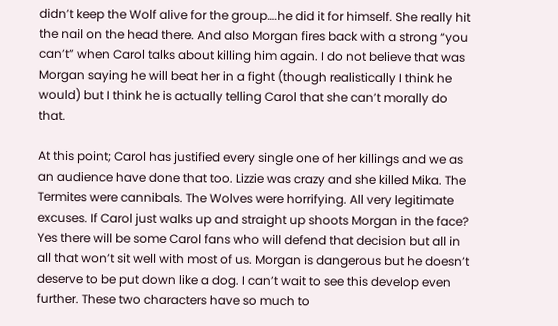didn’t keep the Wolf alive for the group….he did it for himself. She really hit the nail on the head there. And also Morgan fires back with a strong “you can’t” when Carol talks about killing him again. I do not believe that was Morgan saying he will beat her in a fight (though realistically I think he would) but I think he is actually telling Carol that she can’t morally do that.

At this point; Carol has justified every single one of her killings and we as an audience have done that too. Lizzie was crazy and she killed Mika. The Termites were cannibals. The Wolves were horrifying. All very legitimate excuses. If Carol just walks up and straight up shoots Morgan in the face? Yes there will be some Carol fans who will defend that decision but all in all that won’t sit well with most of us. Morgan is dangerous but he doesn’t deserve to be put down like a dog. I can’t wait to see this develop even further. These two characters have so much to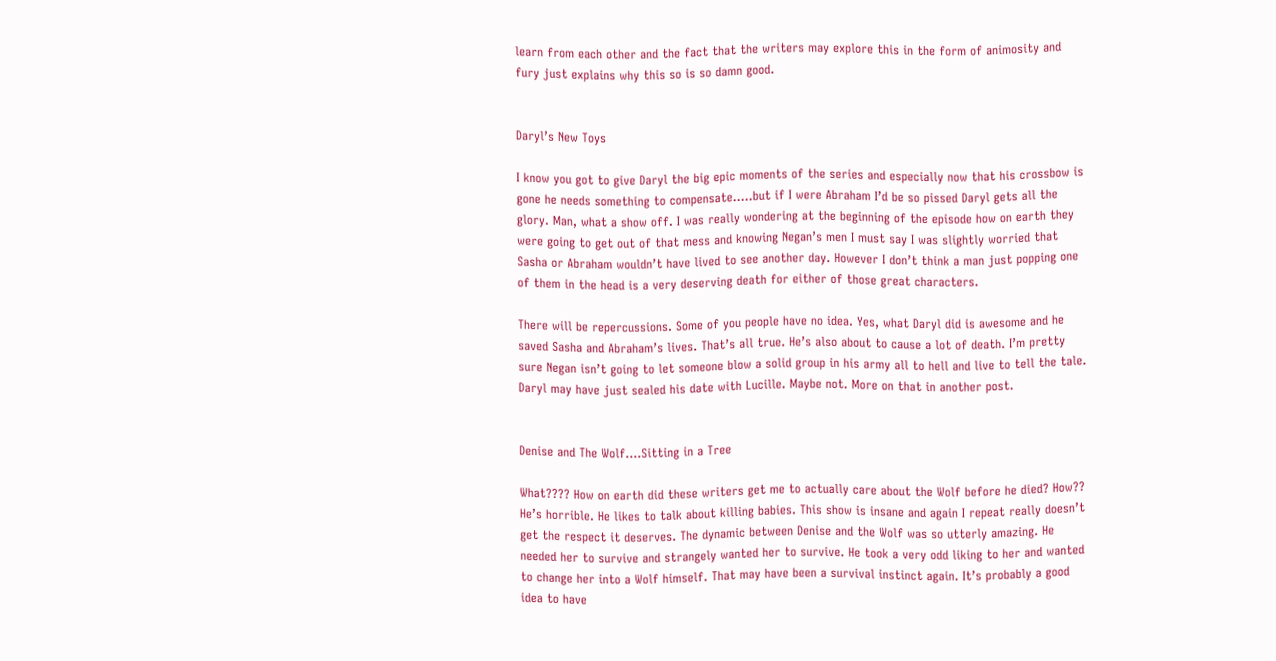learn from each other and the fact that the writers may explore this in the form of animosity and fury just explains why this so is so damn good.


Daryl’s New Toys

I know you got to give Daryl the big epic moments of the series and especially now that his crossbow is gone he needs something to compensate…..but if I were Abraham I’d be so pissed Daryl gets all the glory. Man, what a show off. I was really wondering at the beginning of the episode how on earth they were going to get out of that mess and knowing Negan’s men I must say I was slightly worried that Sasha or Abraham wouldn’t have lived to see another day. However I don’t think a man just popping one of them in the head is a very deserving death for either of those great characters.

There will be repercussions. Some of you people have no idea. Yes, what Daryl did is awesome and he saved Sasha and Abraham’s lives. That’s all true. He’s also about to cause a lot of death. I’m pretty sure Negan isn’t going to let someone blow a solid group in his army all to hell and live to tell the tale. Daryl may have just sealed his date with Lucille. Maybe not. More on that in another post.


Denise and The Wolf….Sitting in a Tree

What???? How on earth did these writers get me to actually care about the Wolf before he died? How?? He’s horrible. He likes to talk about killing babies. This show is insane and again I repeat really doesn’t get the respect it deserves. The dynamic between Denise and the Wolf was so utterly amazing. He needed her to survive and strangely wanted her to survive. He took a very odd liking to her and wanted to change her into a Wolf himself. That may have been a survival instinct again. It’s probably a good idea to have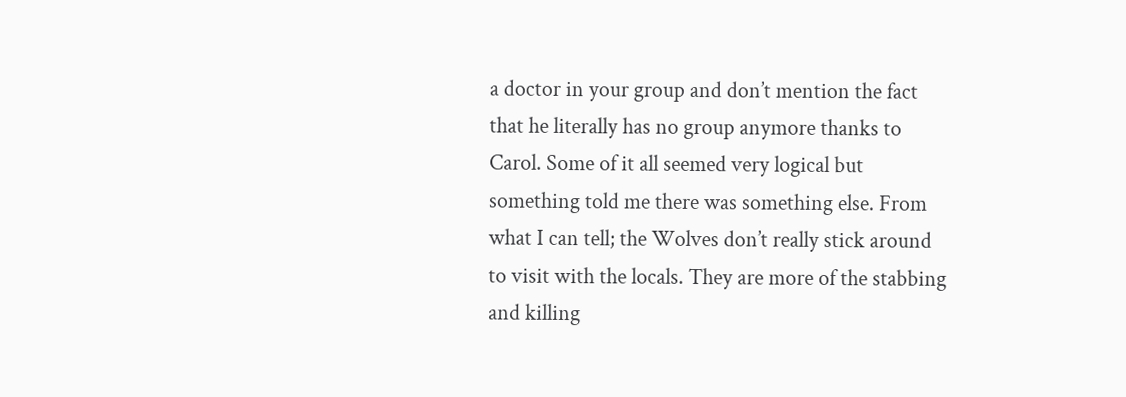a doctor in your group and don’t mention the fact that he literally has no group anymore thanks to Carol. Some of it all seemed very logical but something told me there was something else. From what I can tell; the Wolves don’t really stick around to visit with the locals. They are more of the stabbing and killing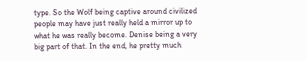type. So the Wolf being captive around civilized people may have just really held a mirror up to what he was really become. Denise being a very big part of that. In the end, he pretty much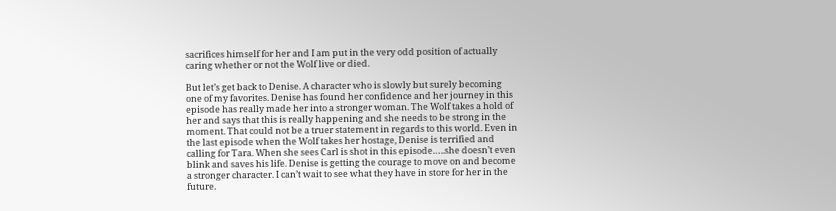sacrifices himself for her and I am put in the very odd position of actually caring whether or not the Wolf live or died.

But let’s get back to Denise. A character who is slowly but surely becoming one of my favorites. Denise has found her confidence and her journey in this episode has really made her into a stronger woman. The Wolf takes a hold of her and says that this is really happening and she needs to be strong in the moment. That could not be a truer statement in regards to this world. Even in the last episode when the Wolf takes her hostage, Denise is terrified and calling for Tara. When she sees Carl is shot in this episode…..she doesn’t even blink and saves his life. Denise is getting the courage to move on and become a stronger character. I can’t wait to see what they have in store for her in the future.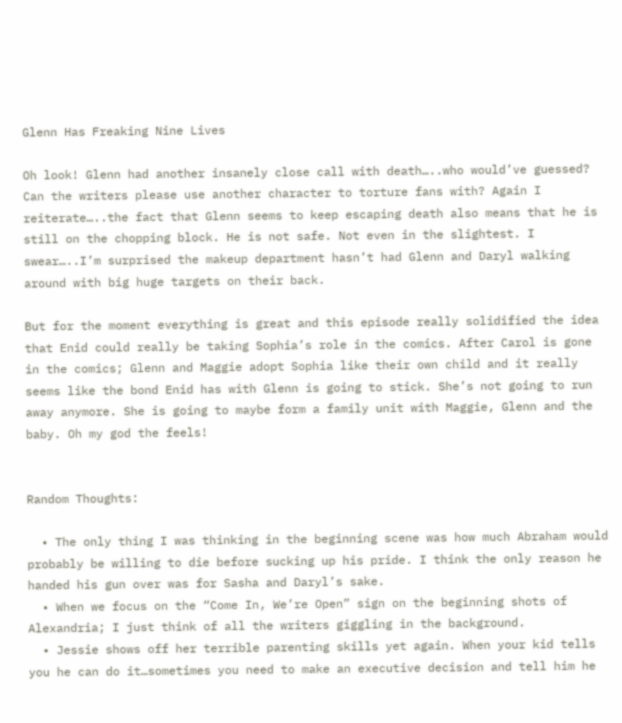Glenn Has Freaking Nine Lives

Oh look! Glenn had another insanely close call with death…..who would’ve guessed? Can the writers please use another character to torture fans with? Again I reiterate…..the fact that Glenn seems to keep escaping death also means that he is still on the chopping block. He is not safe. Not even in the slightest. I swear…..I’m surprised the makeup department hasn’t had Glenn and Daryl walking around with big huge targets on their back.

But for the moment everything is great and this episode really solidified the idea that Enid could really be taking Sophia’s role in the comics. After Carol is gone in the comics; Glenn and Maggie adopt Sophia like their own child and it really seems like the bond Enid has with Glenn is going to stick. She’s not going to run away anymore. She is going to maybe form a family unit with Maggie, Glenn and the baby. Oh my god the feels!


Random Thoughts:

  • The only thing I was thinking in the beginning scene was how much Abraham would probably be willing to die before sucking up his pride. I think the only reason he handed his gun over was for Sasha and Daryl’s sake.
  • When we focus on the “Come In, We’re Open” sign on the beginning shots of Alexandria; I just think of all the writers giggling in the background.
  • Jessie shows off her terrible parenting skills yet again. When your kid tells you he can do it…sometimes you need to make an executive decision and tell him he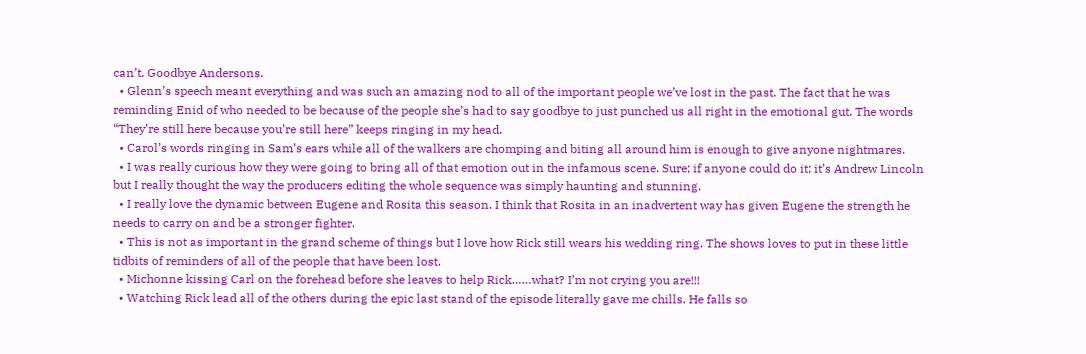can’t. Goodbye Andersons.
  • Glenn’s speech meant everything and was such an amazing nod to all of the important people we’ve lost in the past. The fact that he was reminding Enid of who needed to be because of the people she’s had to say goodbye to just punched us all right in the emotional gut. The words “They’re still here because you’re still here” keeps ringing in my head.
  • Carol’s words ringing in Sam’s ears while all of the walkers are chomping and biting all around him is enough to give anyone nightmares.
  • I was really curious how they were going to bring all of that emotion out in the infamous scene. Sure; if anyone could do it; it’s Andrew Lincoln but I really thought the way the producers editing the whole sequence was simply haunting and stunning.
  • I really love the dynamic between Eugene and Rosita this season. I think that Rosita in an inadvertent way has given Eugene the strength he needs to carry on and be a stronger fighter.
  • This is not as important in the grand scheme of things but I love how Rick still wears his wedding ring. The shows loves to put in these little tidbits of reminders of all of the people that have been lost.
  • Michonne kissing Carl on the forehead before she leaves to help Rick……what? I’m not crying you are!!!
  • Watching Rick lead all of the others during the epic last stand of the episode literally gave me chills. He falls so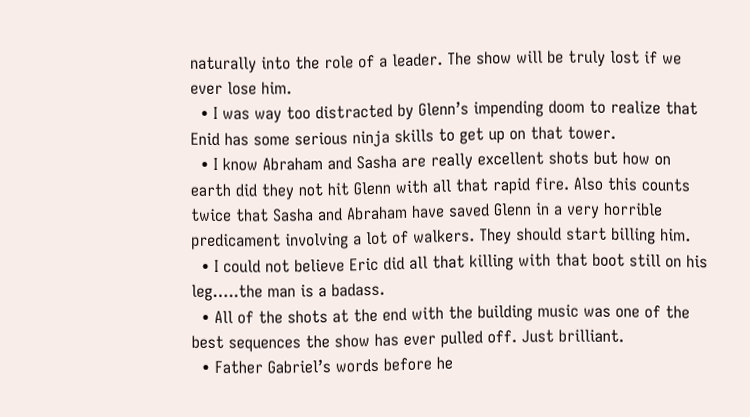naturally into the role of a leader. The show will be truly lost if we ever lose him.
  • I was way too distracted by Glenn’s impending doom to realize that Enid has some serious ninja skills to get up on that tower.
  • I know Abraham and Sasha are really excellent shots but how on earth did they not hit Glenn with all that rapid fire. Also this counts twice that Sasha and Abraham have saved Glenn in a very horrible predicament involving a lot of walkers. They should start billing him.
  • I could not believe Eric did all that killing with that boot still on his leg…..the man is a badass.
  • All of the shots at the end with the building music was one of the best sequences the show has ever pulled off. Just brilliant.
  • Father Gabriel’s words before he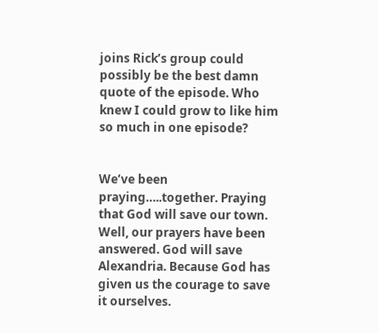joins Rick’s group could possibly be the best damn quote of the episode. Who knew I could grow to like him so much in one episode?


We’ve been praying…..together. Praying that God will save our town. Well, our prayers have been answered. God will save Alexandria. Because God has given us the courage to save it ourselves.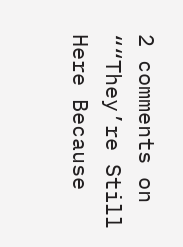2 comments on ““They’re Still Here Because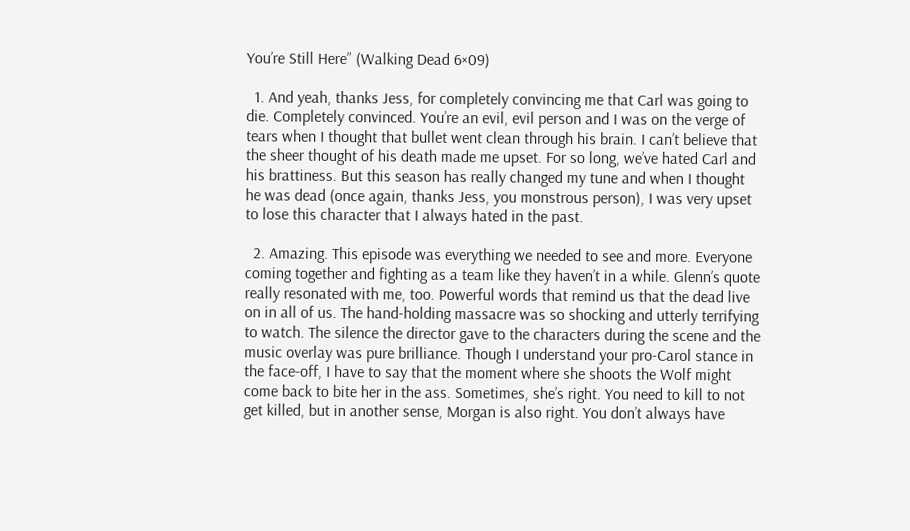You’re Still Here” (Walking Dead 6×09)

  1. And yeah, thanks Jess, for completely convincing me that Carl was going to die. Completely convinced. You’re an evil, evil person and I was on the verge of tears when I thought that bullet went clean through his brain. I can’t believe that the sheer thought of his death made me upset. For so long, we’ve hated Carl and his brattiness. But this season has really changed my tune and when I thought he was dead (once again, thanks Jess, you monstrous person), I was very upset to lose this character that I always hated in the past.

  2. Amazing. This episode was everything we needed to see and more. Everyone coming together and fighting as a team like they haven’t in a while. Glenn’s quote really resonated with me, too. Powerful words that remind us that the dead live on in all of us. The hand-holding massacre was so shocking and utterly terrifying to watch. The silence the director gave to the characters during the scene and the music overlay was pure brilliance. Though I understand your pro-Carol stance in the face-off, I have to say that the moment where she shoots the Wolf might come back to bite her in the ass. Sometimes, she’s right. You need to kill to not get killed, but in another sense, Morgan is also right. You don’t always have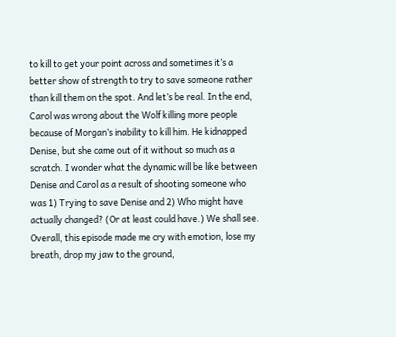to kill to get your point across and sometimes it’s a better show of strength to try to save someone rather than kill them on the spot. And let’s be real. In the end, Carol was wrong about the Wolf killing more people because of Morgan’s inability to kill him. He kidnapped Denise, but she came out of it without so much as a scratch. I wonder what the dynamic will be like between Denise and Carol as a result of shooting someone who was 1) Trying to save Denise and 2) Who might have actually changed? (Or at least could have.) We shall see. Overall, this episode made me cry with emotion, lose my breath, drop my jaw to the ground,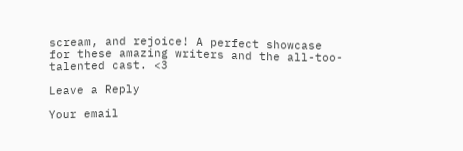scream, and rejoice! A perfect showcase for these amazing writers and the all-too-talented cast. <3

Leave a Reply

Your email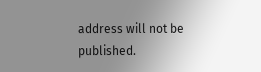address will not be published.